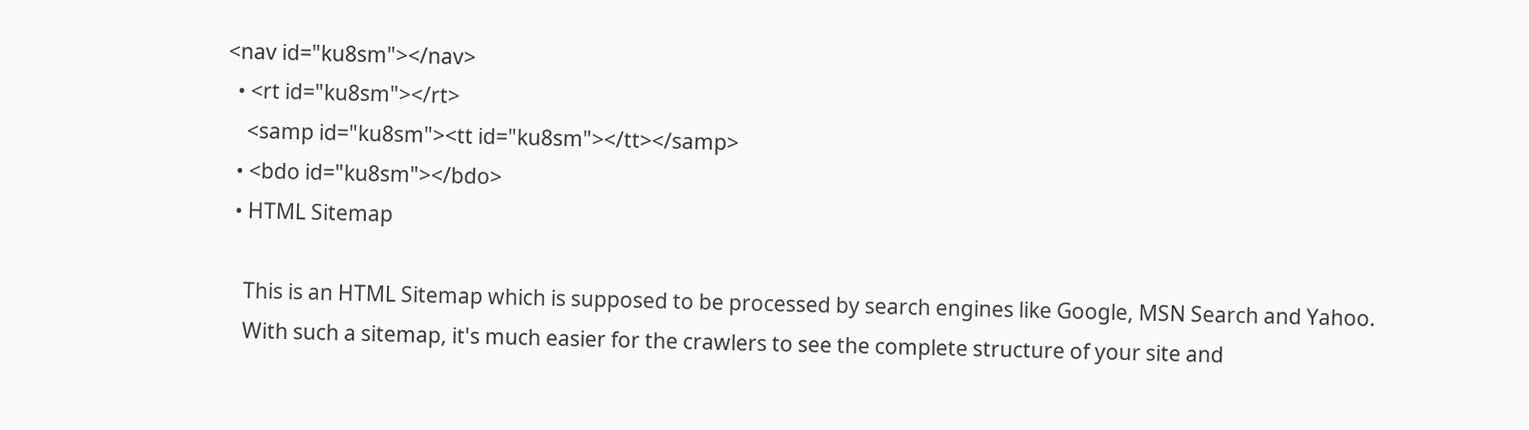<nav id="ku8sm"></nav>
  • <rt id="ku8sm"></rt>
    <samp id="ku8sm"><tt id="ku8sm"></tt></samp>
  • <bdo id="ku8sm"></bdo>
  • HTML Sitemap

    This is an HTML Sitemap which is supposed to be processed by search engines like Google, MSN Search and Yahoo.
    With such a sitemap, it's much easier for the crawlers to see the complete structure of your site and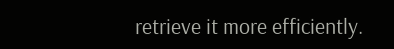retrieve it more efficiently.